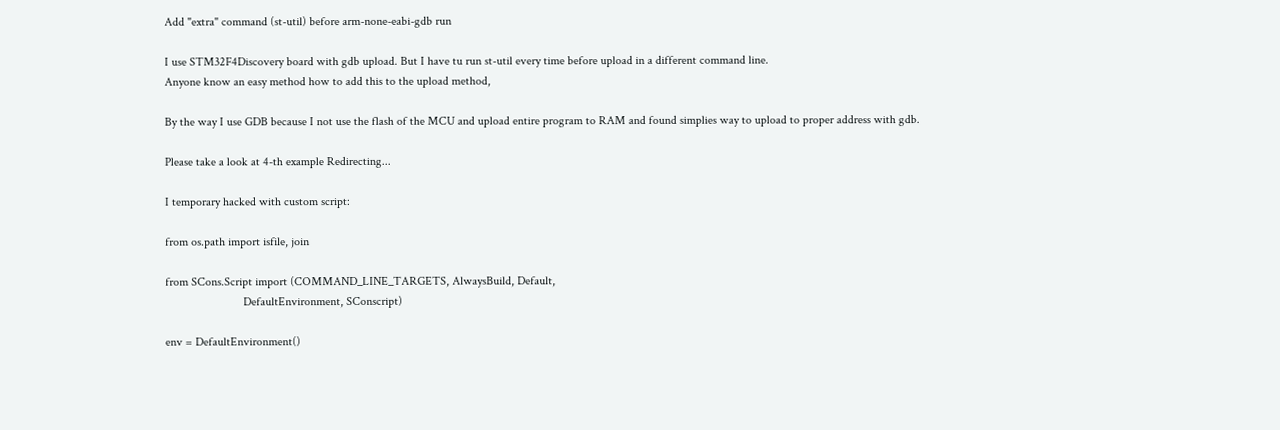Add "extra" command (st-util) before arm-none-eabi-gdb run

I use STM32F4Discovery board with gdb upload. But I have tu run st-util every time before upload in a different command line.
Anyone know an easy method how to add this to the upload method,

By the way I use GDB because I not use the flash of the MCU and upload entire program to RAM and found simplies way to upload to proper address with gdb.

Please take a look at 4-th example Redirecting...

I temporary hacked with custom script:

from os.path import isfile, join

from SCons.Script import (COMMAND_LINE_TARGETS, AlwaysBuild, Default,
                          DefaultEnvironment, SConscript)

env = DefaultEnvironment()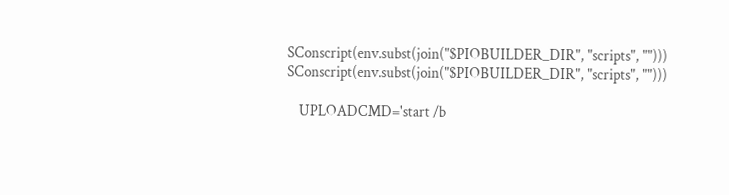SConscript(env.subst(join("$PIOBUILDER_DIR", "scripts", "")))
SConscript(env.subst(join("$PIOBUILDER_DIR", "scripts", "")))

    UPLOADCMD='start /b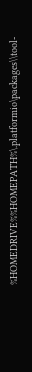%HOMEDRIVE%%HOMEPATH%\.platformio\packages\\tool-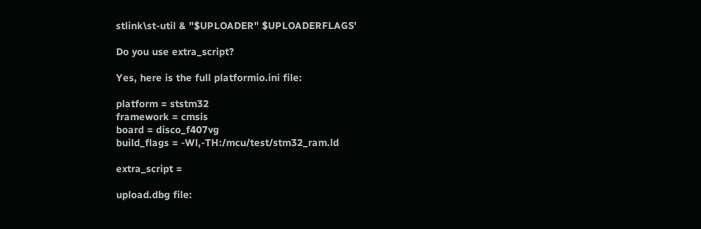stlink\st-util & "$UPLOADER" $UPLOADERFLAGS'

Do you use extra_script?

Yes, here is the full platformio.ini file:

platform = ststm32
framework = cmsis
board = disco_f407vg
build_flags = -Wl,-TH:/mcu/test/stm32_ram.ld

extra_script =

upload.dbg file: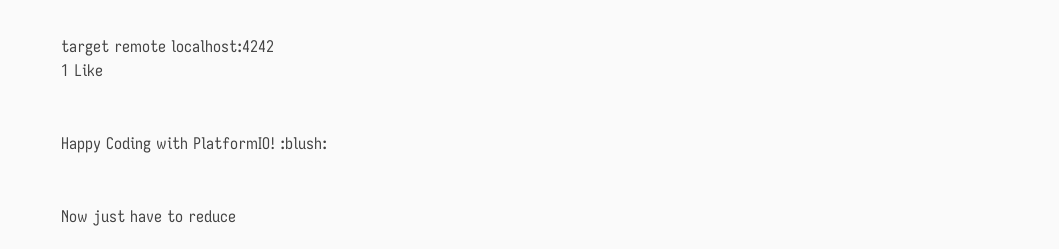target remote localhost:4242
1 Like


Happy Coding with PlatformIO! :blush:


Now just have to reduce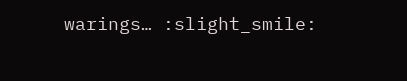warings… :slight_smile: